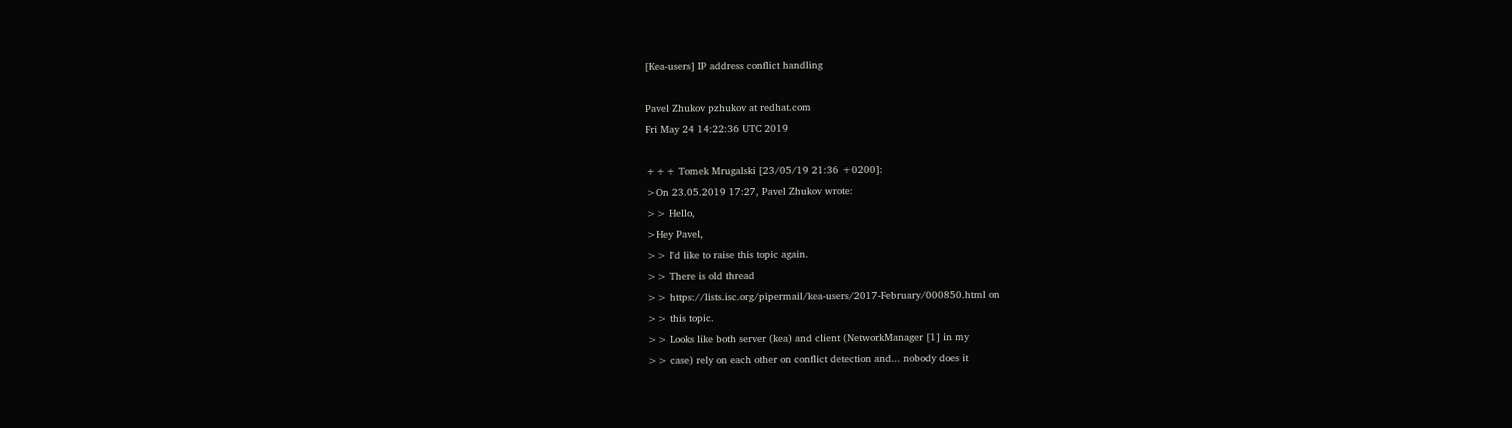[Kea-users] IP address conflict handling

Pavel Zhukov pzhukov at redhat.com
Fri May 24 14:22:36 UTC 2019

+++ Tomek Mrugalski [23/05/19 21:36 +0200]:
>On 23.05.2019 17:27, Pavel Zhukov wrote:
>> Hello,
>Hey Pavel,
>> I'd like to raise this topic again.
>> There is old thread
>> https://lists.isc.org/pipermail/kea-users/2017-February/000850.html on
>> this topic.
>> Looks like both server (kea) and client (NetworkManager [1] in my
>> case) rely on each other on conflict detection and... nobody does it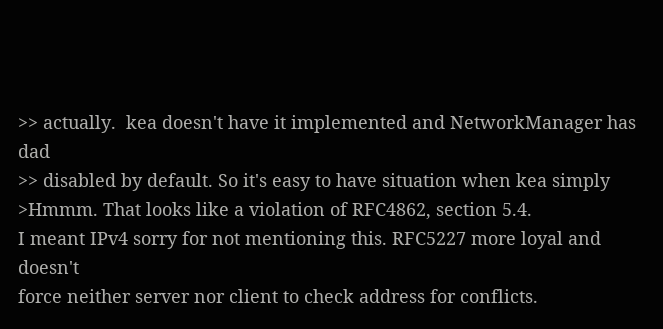>> actually.  kea doesn't have it implemented and NetworkManager has dad
>> disabled by default. So it's easy to have situation when kea simply
>Hmmm. That looks like a violation of RFC4862, section 5.4.
I meant IPv4 sorry for not mentioning this. RFC5227 more loyal and doesn't
force neither server nor client to check address for conflicts.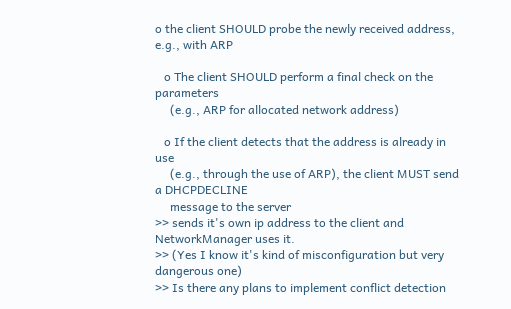o the client SHOULD probe the newly received address, e.g., with ARP

   o The client SHOULD perform a final check on the parameters
     (e.g., ARP for allocated network address)

   o If the client detects that the address is already in use
     (e.g., through the use of ARP), the client MUST send a DHCPDECLINE
     message to the server
>> sends it's own ip address to the client and NetworkManager uses it.
>> (Yes I know it's kind of misconfiguration but very dangerous one)
>> Is there any plans to implement conflict detection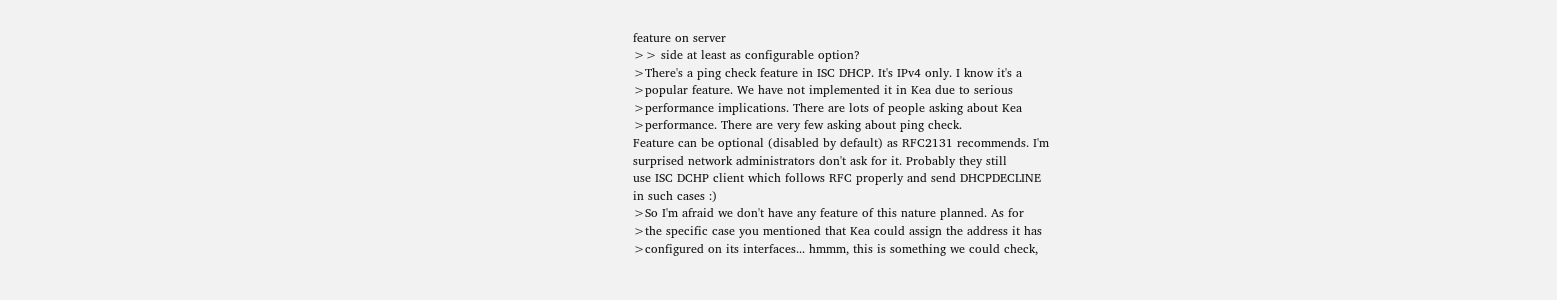feature on server
>> side at least as configurable option?
>There's a ping check feature in ISC DHCP. It's IPv4 only. I know it's a
>popular feature. We have not implemented it in Kea due to serious
>performance implications. There are lots of people asking about Kea
>performance. There are very few asking about ping check.
Feature can be optional (disabled by default) as RFC2131 recommends. I'm
surprised network administrators don't ask for it. Probably they still
use ISC DCHP client which follows RFC properly and send DHCPDECLINE
in such cases :)
>So I'm afraid we don't have any feature of this nature planned. As for
>the specific case you mentioned that Kea could assign the address it has
>configured on its interfaces... hmmm, this is something we could check,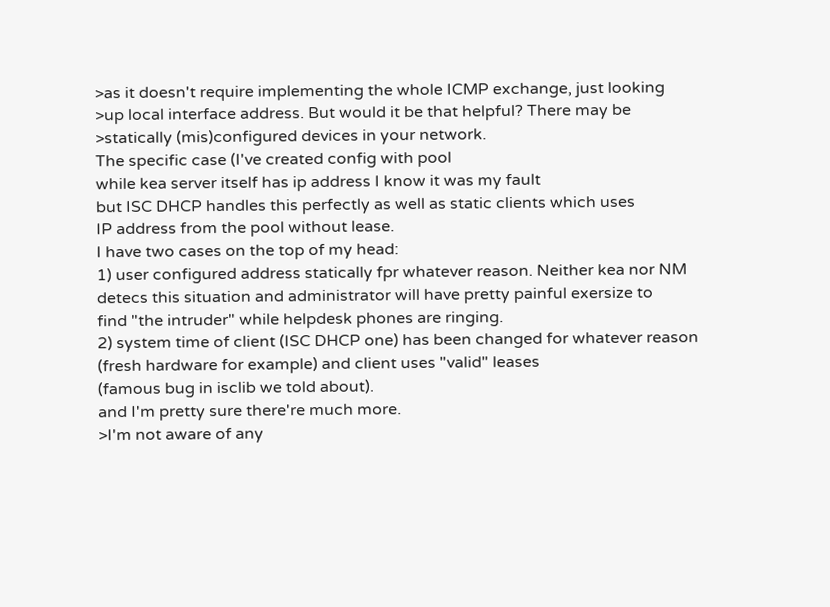>as it doesn't require implementing the whole ICMP exchange, just looking
>up local interface address. But would it be that helpful? There may be
>statically (mis)configured devices in your network.
The specific case (I've created config with pool
while kea server itself has ip address I know it was my fault
but ISC DHCP handles this perfectly as well as static clients which uses
IP address from the pool without lease.
I have two cases on the top of my head:
1) user configured address statically fpr whatever reason. Neither kea nor NM
detecs this situation and administrator will have pretty painful exersize to
find "the intruder" while helpdesk phones are ringing.
2) system time of client (ISC DHCP one) has been changed for whatever reason
(fresh hardware for example) and client uses "valid" leases
(famous bug in isclib we told about).
and I'm pretty sure there're much more.
>I'm not aware of any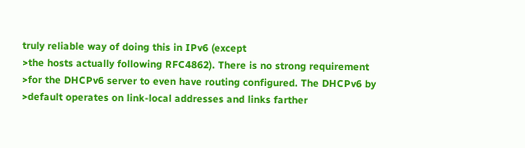truly reliable way of doing this in IPv6 (except
>the hosts actually following RFC4862). There is no strong requirement
>for the DHCPv6 server to even have routing configured. The DHCPv6 by
>default operates on link-local addresses and links farther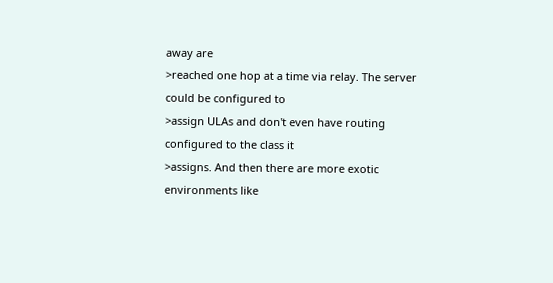away are
>reached one hop at a time via relay. The server could be configured to
>assign ULAs and don't even have routing configured to the class it
>assigns. And then there are more exotic environments like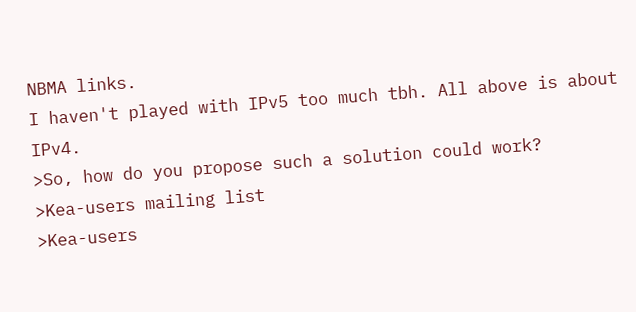NBMA links.
I haven't played with IPv5 too much tbh. All above is about IPv4.
>So, how do you propose such a solution could work?
>Kea-users mailing list
>Kea-users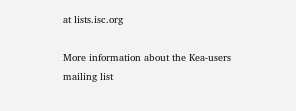at lists.isc.org

More information about the Kea-users mailing list